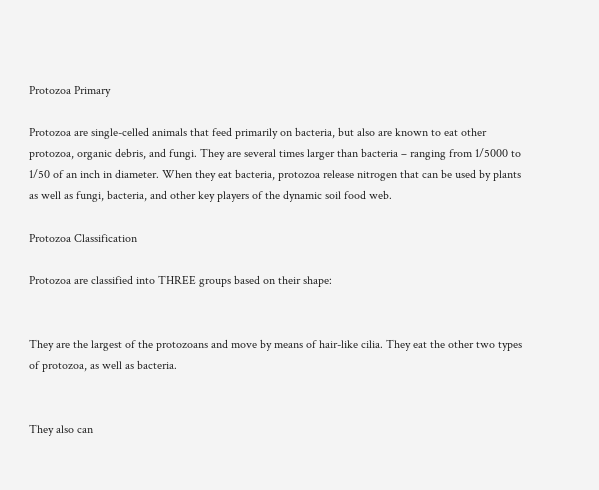Protozoa Primary

Protozoa are single-celled animals that feed primarily on bacteria, but also are known to eat other protozoa, organic debris, and fungi. They are several times larger than bacteria – ranging from 1/5000 to 1/50 of an inch in diameter. When they eat bacteria, protozoa release nitrogen that can be used by plants as well as fungi, bacteria, and other key players of the dynamic soil food web.

Protozoa Classification

Protozoa are classified into THREE groups based on their shape:


They are the largest of the protozoans and move by means of hair-like cilia. They eat the other two types of protozoa, as well as bacteria.


They also can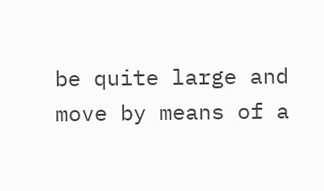be quite large and move by means of a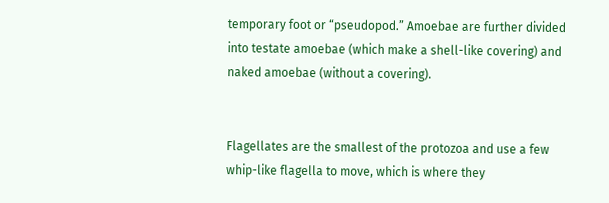temporary foot or “pseudopod.” Amoebae are further divided into testate amoebae (which make a shell-like covering) and naked amoebae (without a covering).


Flagellates are the smallest of the protozoa and use a few whip-like flagella to move, which is where they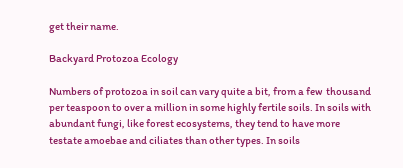get their name.

Backyard Protozoa Ecology

Numbers of protozoa in soil can vary quite a bit, from a few  thousand per teaspoon to over a million in some highly fertile soils. In soils with abundant fungi, like forest ecosystems, they tend to have more testate amoebae and ciliates than other types. In soils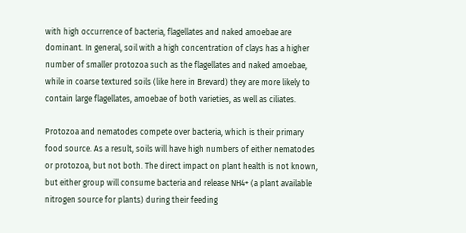with high occurrence of bacteria, flagellates and naked amoebae are dominant. In general, soil with a high concentration of clays has a higher number of smaller protozoa such as the flagellates and naked amoebae,  while in coarse textured soils (like here in Brevard) they are more likely to contain large flagellates, amoebae of both varieties, as well as ciliates.

Protozoa and nematodes compete over bacteria, which is their primary food source. As a result, soils will have high numbers of either nematodes or protozoa, but not both. The direct impact on plant health is not known, but either group will consume bacteria and release NH4+ (a plant available nitrogen source for plants) during their feeding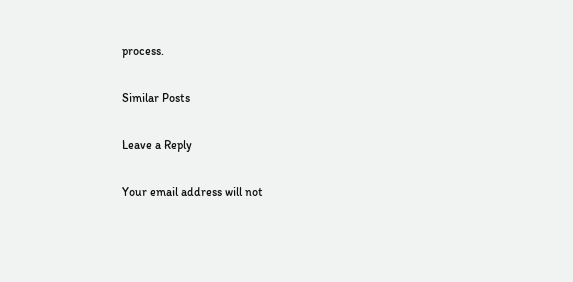process.

Similar Posts

Leave a Reply

Your email address will not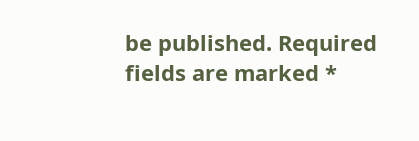be published. Required fields are marked *